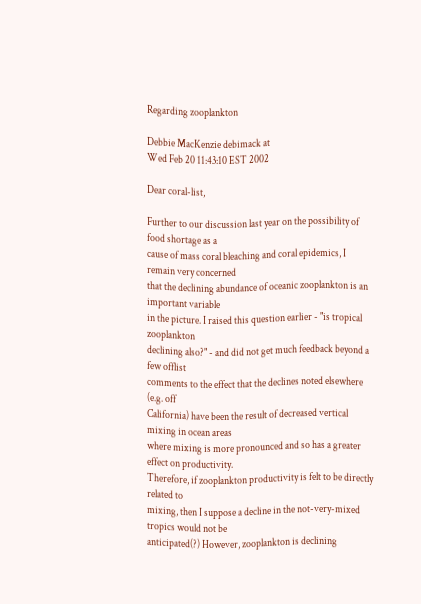Regarding zooplankton

Debbie MacKenzie debimack at
Wed Feb 20 11:43:10 EST 2002

Dear coral-list,

Further to our discussion last year on the possibility of food shortage as a
cause of mass coral bleaching and coral epidemics, I remain very concerned
that the declining abundance of oceanic zooplankton is an important variable
in the picture. I raised this question earlier - "is tropical zooplankton
declining also?" - and did not get much feedback beyond a few offlist
comments to the effect that the declines noted elsewhere (e.g. off
California) have been the result of decreased vertical mixing in ocean areas
where mixing is more pronounced and so has a greater effect on productivity.
Therefore, if zooplankton productivity is felt to be directly related to
mixing, then I suppose a decline in the not-very-mixed tropics would not be
anticipated(?) However, zooplankton is declining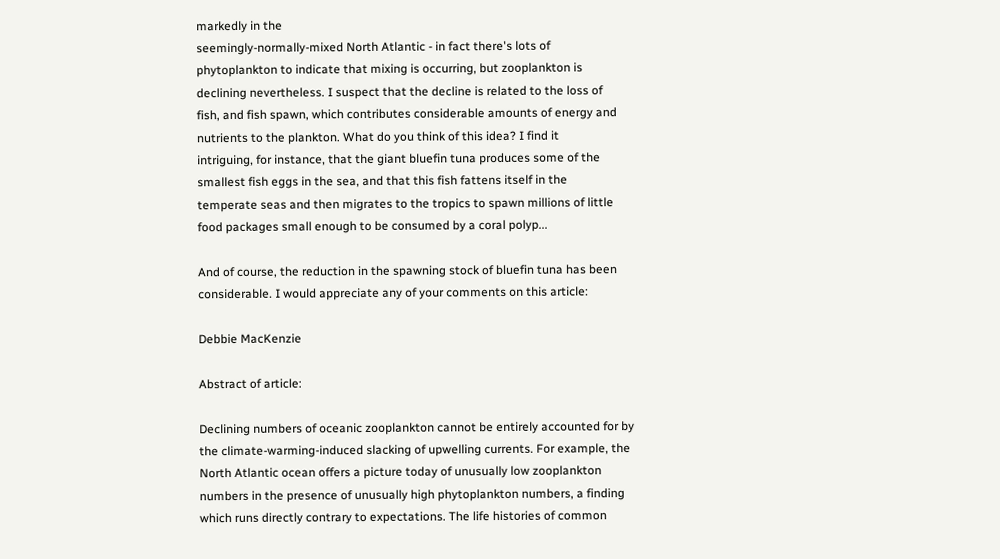markedly in the
seemingly-normally-mixed North Atlantic - in fact there's lots of
phytoplankton to indicate that mixing is occurring, but zooplankton is
declining nevertheless. I suspect that the decline is related to the loss of
fish, and fish spawn, which contributes considerable amounts of energy and
nutrients to the plankton. What do you think of this idea? I find it
intriguing, for instance, that the giant bluefin tuna produces some of the
smallest fish eggs in the sea, and that this fish fattens itself in the
temperate seas and then migrates to the tropics to spawn millions of little
food packages small enough to be consumed by a coral polyp...

And of course, the reduction in the spawning stock of bluefin tuna has been
considerable. I would appreciate any of your comments on this article:

Debbie MacKenzie

Abstract of article:

Declining numbers of oceanic zooplankton cannot be entirely accounted for by
the climate-warming-induced slacking of upwelling currents. For example, the
North Atlantic ocean offers a picture today of unusually low zooplankton
numbers in the presence of unusually high phytoplankton numbers, a finding
which runs directly contrary to expectations. The life histories of common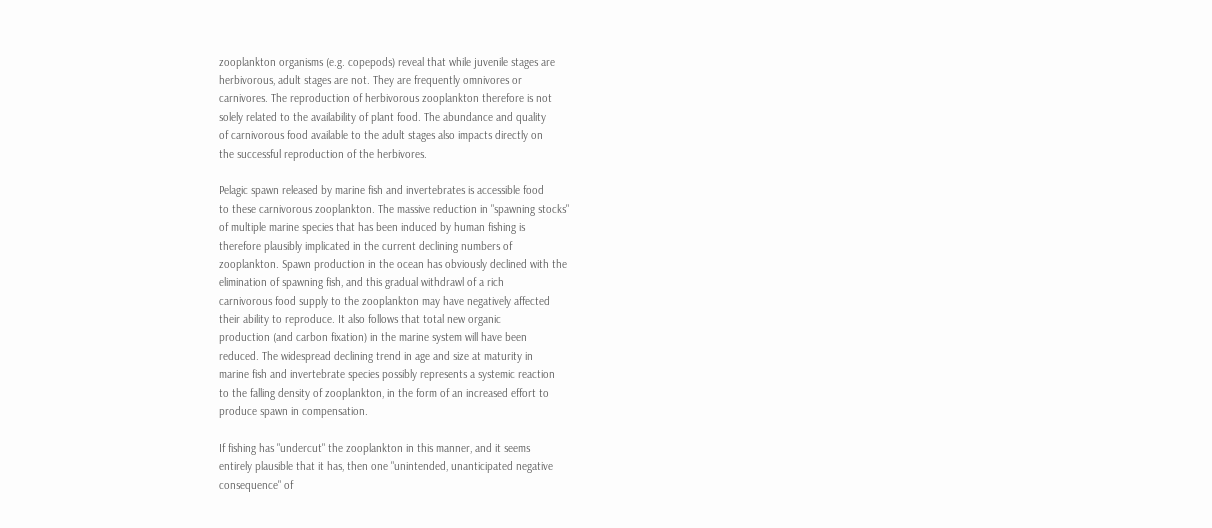zooplankton organisms (e.g. copepods) reveal that while juvenile stages are
herbivorous, adult stages are not. They are frequently omnivores or
carnivores. The reproduction of herbivorous zooplankton therefore is not
solely related to the availability of plant food. The abundance and quality
of carnivorous food available to the adult stages also impacts directly on
the successful reproduction of the herbivores.

Pelagic spawn released by marine fish and invertebrates is accessible food
to these carnivorous zooplankton. The massive reduction in "spawning stocks"
of multiple marine species that has been induced by human fishing is
therefore plausibly implicated in the current declining numbers of
zooplankton. Spawn production in the ocean has obviously declined with the
elimination of spawning fish, and this gradual withdrawl of a rich
carnivorous food supply to the zooplankton may have negatively affected
their ability to reproduce. It also follows that total new organic
production (and carbon fixation) in the marine system will have been
reduced. The widespread declining trend in age and size at maturity in
marine fish and invertebrate species possibly represents a systemic reaction
to the falling density of zooplankton, in the form of an increased effort to
produce spawn in compensation.

If fishing has "undercut" the zooplankton in this manner, and it seems
entirely plausible that it has, then one "unintended, unanticipated negative
consequence" of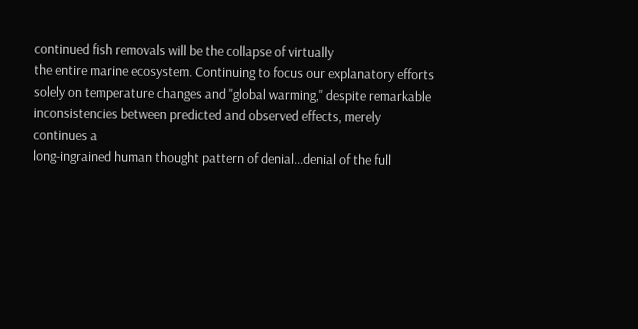continued fish removals will be the collapse of virtually
the entire marine ecosystem. Continuing to focus our explanatory efforts
solely on temperature changes and "global warming," despite remarkable
inconsistencies between predicted and observed effects, merely continues a
long-ingrained human thought pattern of denial...denial of the full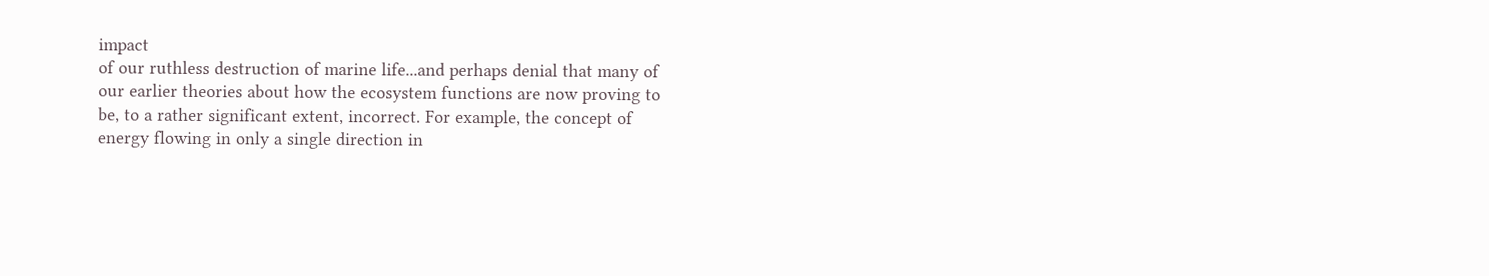impact
of our ruthless destruction of marine life...and perhaps denial that many of
our earlier theories about how the ecosystem functions are now proving to
be, to a rather significant extent, incorrect. For example, the concept of
energy flowing in only a single direction in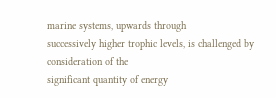marine systems, upwards through
successively higher trophic levels, is challenged by consideration of the
significant quantity of energy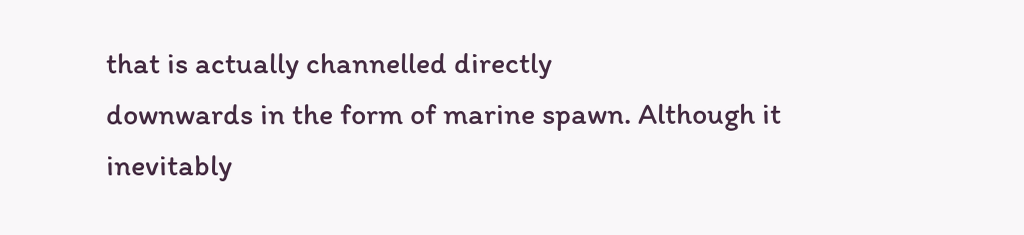that is actually channelled directly
downwards in the form of marine spawn. Although it inevitably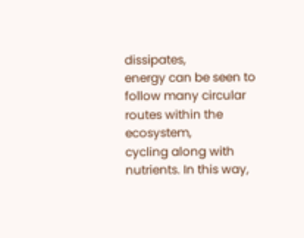dissipates,
energy can be seen to follow many circular routes within the ecosystem,
cycling along with nutrients. In this way,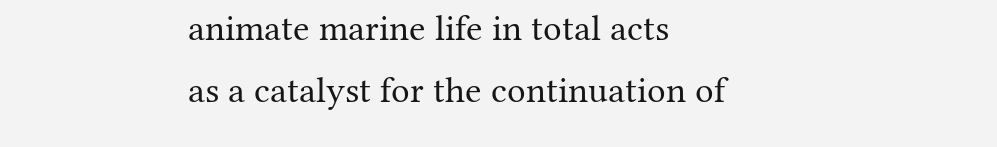animate marine life in total acts
as a catalyst for the continuation of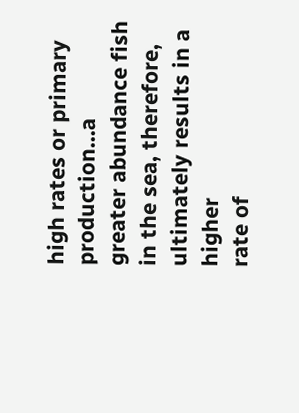high rates or primary production...a
greater abundance fish in the sea, therefore, ultimately results in a higher
rate of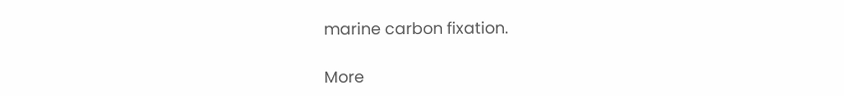marine carbon fixation.

More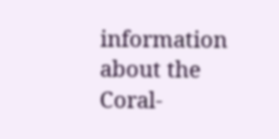information about the Coral-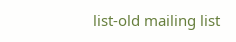list-old mailing list